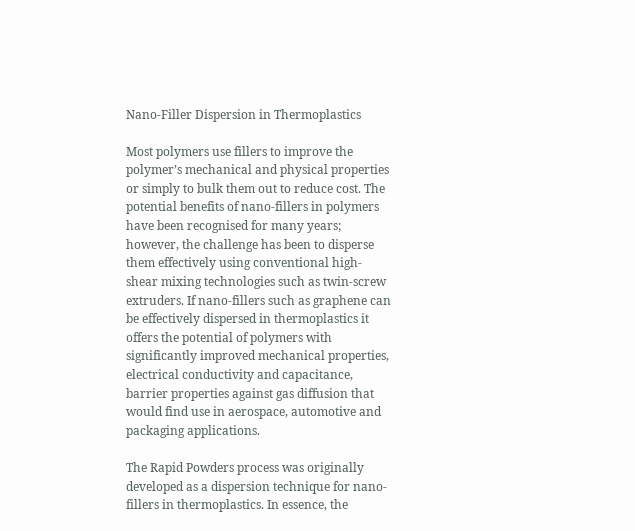Nano-Filler Dispersion in Thermoplastics

Most polymers use fillers to improve the polymer’s mechanical and physical properties or simply to bulk them out to reduce cost. The potential benefits of nano-fillers in polymers have been recognised for many years; however, the challenge has been to disperse them effectively using conventional high-shear mixing technologies such as twin-screw extruders. If nano-fillers such as graphene can be effectively dispersed in thermoplastics it offers the potential of polymers with significantly improved mechanical properties, electrical conductivity and capacitance, barrier properties against gas diffusion that would find use in aerospace, automotive and packaging applications.

The Rapid Powders process was originally developed as a dispersion technique for nano-fillers in thermoplastics. In essence, the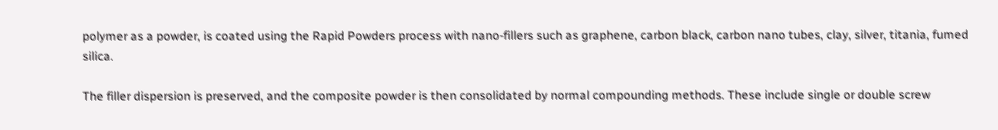polymer as a powder, is coated using the Rapid Powders process with nano-fillers such as graphene, carbon black, carbon nano tubes, clay, silver, titania, fumed silica.

The filler dispersion is preserved, and the composite powder is then consolidated by normal compounding methods. These include single or double screw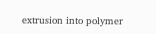extrusion into polymer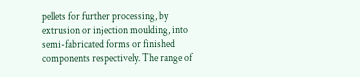pellets for further processing, by extrusion or injection moulding, into semi-fabricated forms or finished components respectively. The range of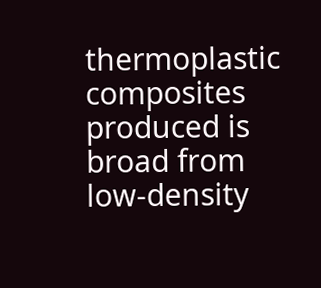thermoplastic composites produced is broad from low-density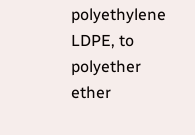polyethylene LDPE, to polyether ether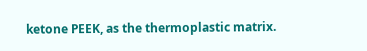ketone PEEK, as the thermoplastic matrix.